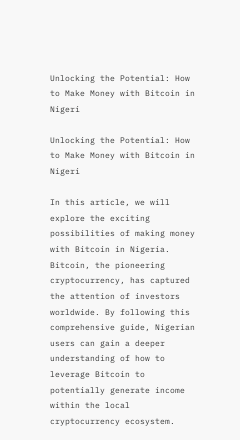Unlocking the Potential: How to Make Money with Bitcoin in Nigeri

Unlocking the Potential: How to Make Money with Bitcoin in Nigeri

In this article, we will explore the exciting possibilities of making money with Bitcoin in Nigeria. Bitcoin, the pioneering cryptocurrency, has captured the attention of investors worldwide. By following this comprehensive guide, Nigerian users can gain a deeper understanding of how to leverage Bitcoin to potentially generate income within the local cryptocurrency ecosystem.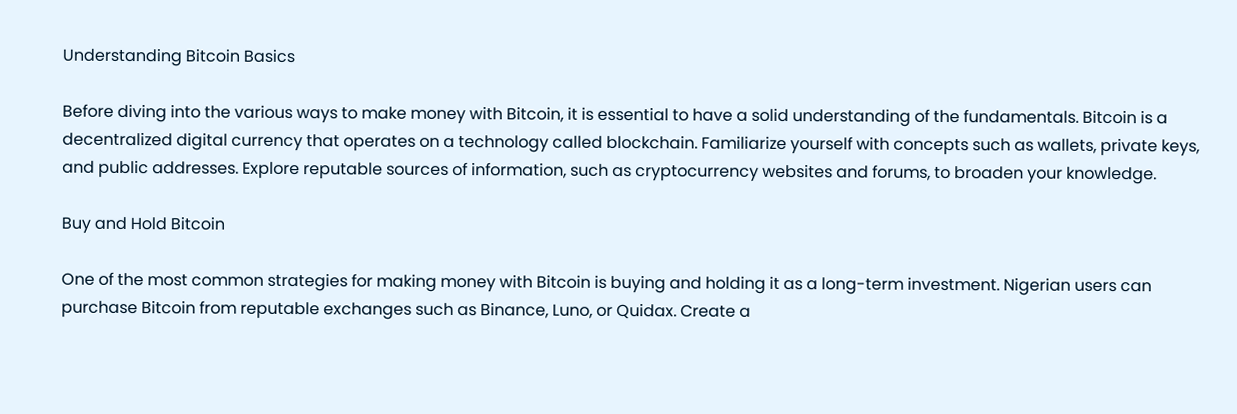Understanding Bitcoin Basics

Before diving into the various ways to make money with Bitcoin, it is essential to have a solid understanding of the fundamentals. Bitcoin is a decentralized digital currency that operates on a technology called blockchain. Familiarize yourself with concepts such as wallets, private keys, and public addresses. Explore reputable sources of information, such as cryptocurrency websites and forums, to broaden your knowledge.

Buy and Hold Bitcoin

One of the most common strategies for making money with Bitcoin is buying and holding it as a long-term investment. Nigerian users can purchase Bitcoin from reputable exchanges such as Binance, Luno, or Quidax. Create a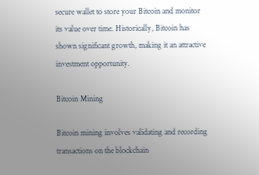secure wallet to store your Bitcoin and monitor its value over time. Historically, Bitcoin has shown significant growth, making it an attractive investment opportunity.

Bitcoin Mining

Bitcoin mining involves validating and recording transactions on the blockchain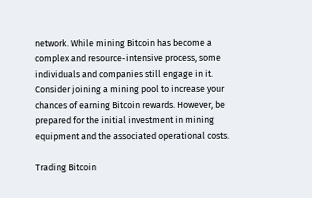network. While mining Bitcoin has become a complex and resource-intensive process, some individuals and companies still engage in it. Consider joining a mining pool to increase your chances of earning Bitcoin rewards. However, be prepared for the initial investment in mining equipment and the associated operational costs.

Trading Bitcoin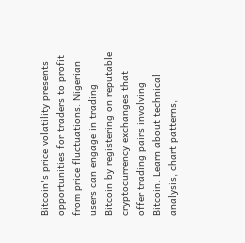Bitcoin's price volatility presents opportunities for traders to profit from price fluctuations. Nigerian users can engage in trading Bitcoin by registering on reputable cryptocurrency exchanges that offer trading pairs involving Bitcoin. Learn about technical analysis, chart patterns,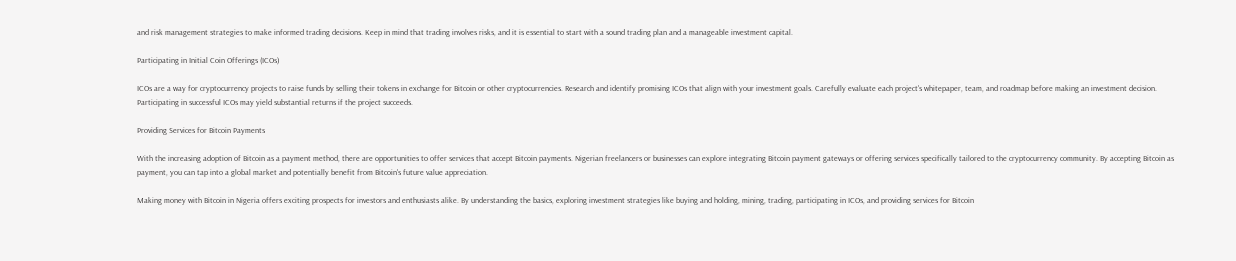and risk management strategies to make informed trading decisions. Keep in mind that trading involves risks, and it is essential to start with a sound trading plan and a manageable investment capital.

Participating in Initial Coin Offerings (ICOs)

ICOs are a way for cryptocurrency projects to raise funds by selling their tokens in exchange for Bitcoin or other cryptocurrencies. Research and identify promising ICOs that align with your investment goals. Carefully evaluate each project's whitepaper, team, and roadmap before making an investment decision. Participating in successful ICOs may yield substantial returns if the project succeeds.

Providing Services for Bitcoin Payments

With the increasing adoption of Bitcoin as a payment method, there are opportunities to offer services that accept Bitcoin payments. Nigerian freelancers or businesses can explore integrating Bitcoin payment gateways or offering services specifically tailored to the cryptocurrency community. By accepting Bitcoin as payment, you can tap into a global market and potentially benefit from Bitcoin's future value appreciation.

Making money with Bitcoin in Nigeria offers exciting prospects for investors and enthusiasts alike. By understanding the basics, exploring investment strategies like buying and holding, mining, trading, participating in ICOs, and providing services for Bitcoin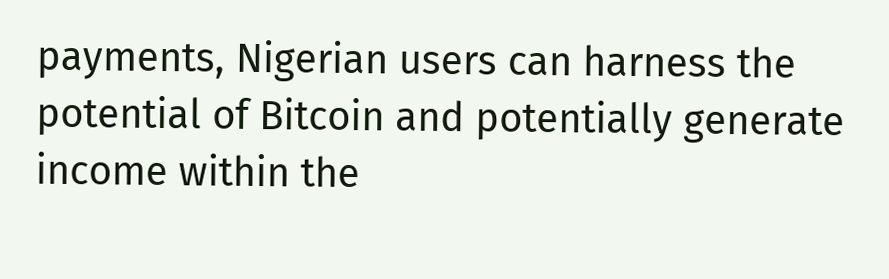payments, Nigerian users can harness the potential of Bitcoin and potentially generate income within the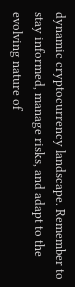dynamic cryptocurrency landscape. Remember to stay informed, manage risks, and adapt to the evolving nature of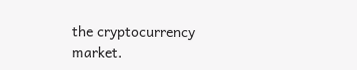the cryptocurrency market.